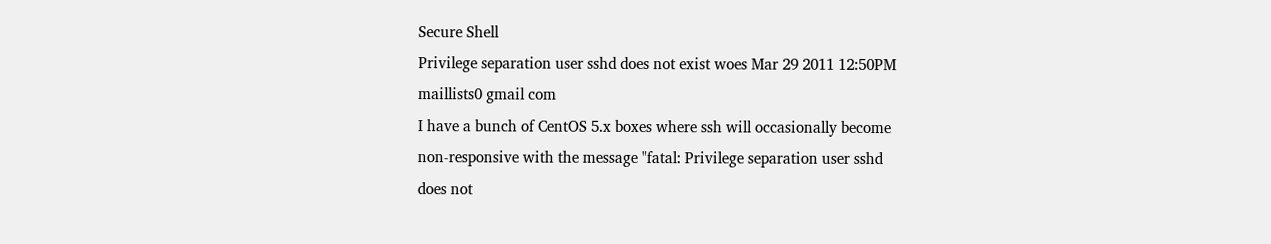Secure Shell
Privilege separation user sshd does not exist woes Mar 29 2011 12:50PM
maillists0 gmail com
I have a bunch of CentOS 5.x boxes where ssh will occasionally become
non-responsive with the message "fatal: Privilege separation user sshd
does not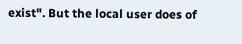exist". But the local user does of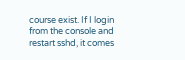course exist. If I login
from the console and restart sshd, it comes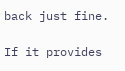back just fine.

If it provides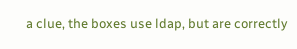a clue, the boxes use ldap, but are correctly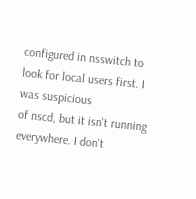configured in nsswitch to look for local users first. I was suspicious
of nscd, but it isn't running everywhere. I don't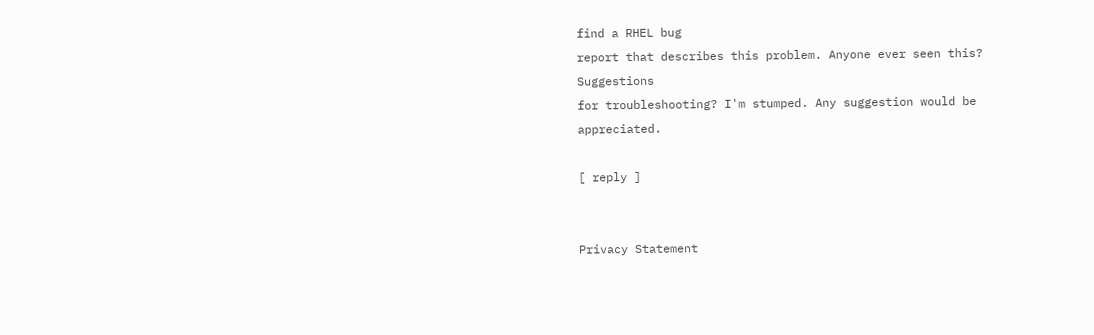find a RHEL bug
report that describes this problem. Anyone ever seen this? Suggestions
for troubleshooting? I'm stumped. Any suggestion would be appreciated.

[ reply ]


Privacy Statement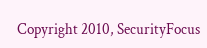Copyright 2010, SecurityFocus